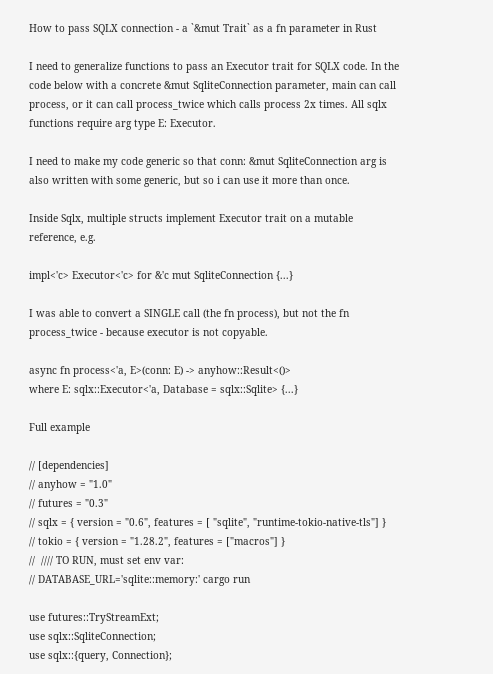How to pass SQLX connection - a `&mut Trait` as a fn parameter in Rust

I need to generalize functions to pass an Executor trait for SQLX code. In the code below with a concrete &mut SqliteConnection parameter, main can call process, or it can call process_twice which calls process 2x times. All sqlx functions require arg type E: Executor.

I need to make my code generic so that conn: &mut SqliteConnection arg is also written with some generic, but so i can use it more than once.

Inside Sqlx, multiple structs implement Executor trait on a mutable reference, e.g.

impl<'c> Executor<'c> for &'c mut SqliteConnection {...}

I was able to convert a SINGLE call (the fn process), but not the fn process_twice - because executor is not copyable.

async fn process<'a, E>(conn: E) -> anyhow::Result<()>
where E: sqlx::Executor<'a, Database = sqlx::Sqlite> {...}

Full example

// [dependencies]
// anyhow = "1.0"
// futures = "0.3"
// sqlx = { version = "0.6", features = [ "sqlite", "runtime-tokio-native-tls"] }
// tokio = { version = "1.28.2", features = ["macros"] }
//  //// TO RUN, must set env var:
// DATABASE_URL='sqlite::memory:' cargo run

use futures::TryStreamExt;
use sqlx::SqliteConnection;
use sqlx::{query, Connection};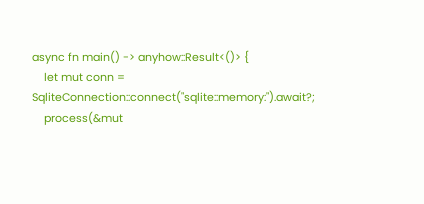async fn main() -> anyhow::Result<()> {
    let mut conn = SqliteConnection::connect("sqlite::memory:").await?;
    process(&mut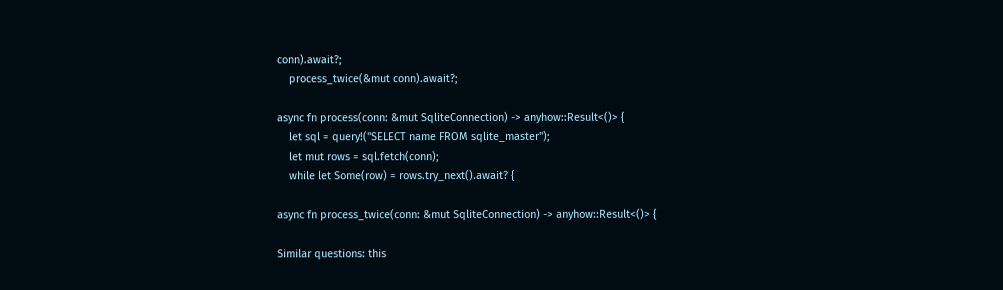conn).await?;
    process_twice(&mut conn).await?;

async fn process(conn: &mut SqliteConnection) -> anyhow::Result<()> {
    let sql = query!("SELECT name FROM sqlite_master");
    let mut rows = sql.fetch(conn);
    while let Some(row) = rows.try_next().await? {

async fn process_twice(conn: &mut SqliteConnection) -> anyhow::Result<()> {

Similar questions: this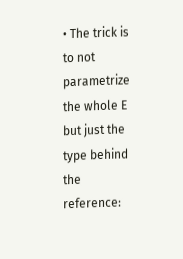• The trick is to not parametrize the whole E but just the type behind the reference: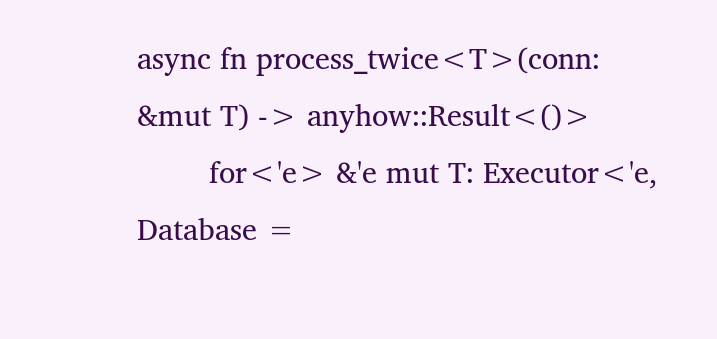async fn process_twice<T>(conn: &mut T) -> anyhow::Result<()>
        for<'e> &'e mut T: Executor<'e, Database =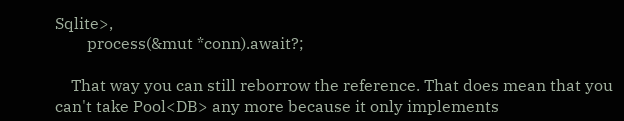Sqlite>,
        process(&mut *conn).await?;

    That way you can still reborrow the reference. That does mean that you can't take Pool<DB> any more because it only implements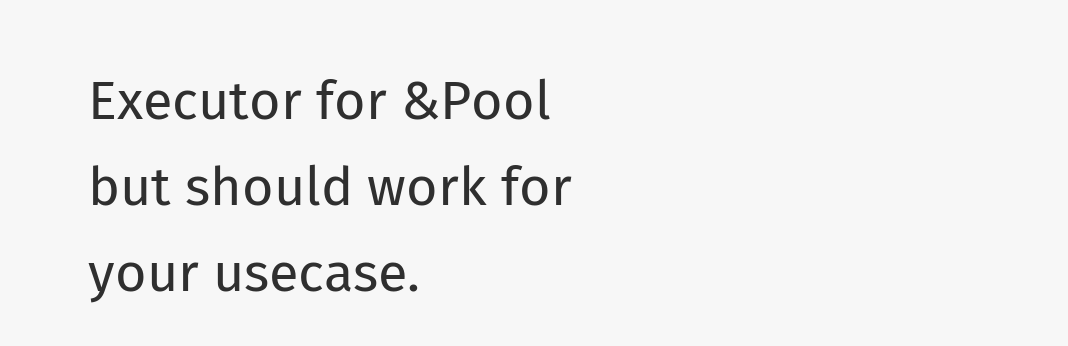Executor for &Pool but should work for your usecase.